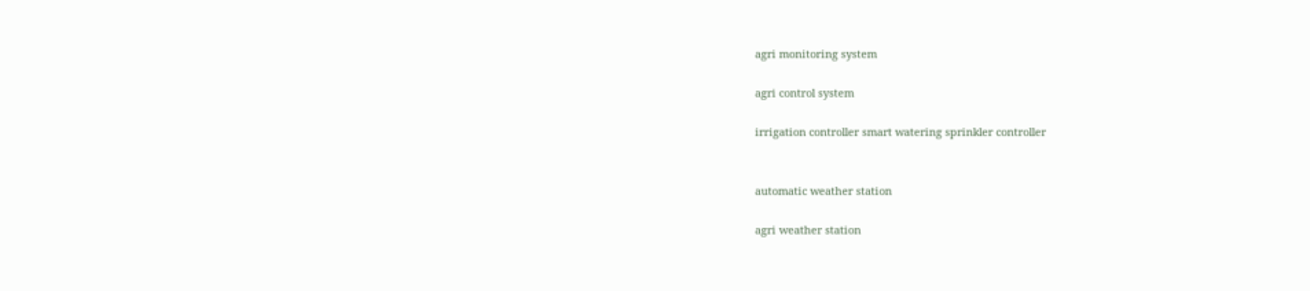agri monitoring system

agri control system

irrigation controller smart watering sprinkler controller


automatic weather station

agri weather station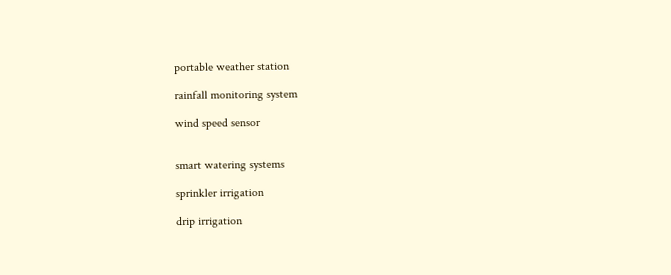portable weather station

rainfall monitoring system

wind speed sensor


smart watering systems

sprinkler irrigation

drip irrigation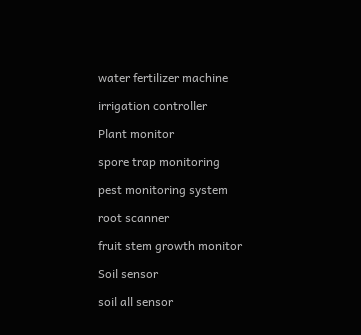water fertilizer machine

irrigation controller

Plant monitor

spore trap monitoring

pest monitoring system

root scanner

fruit stem growth monitor

Soil sensor

soil all sensor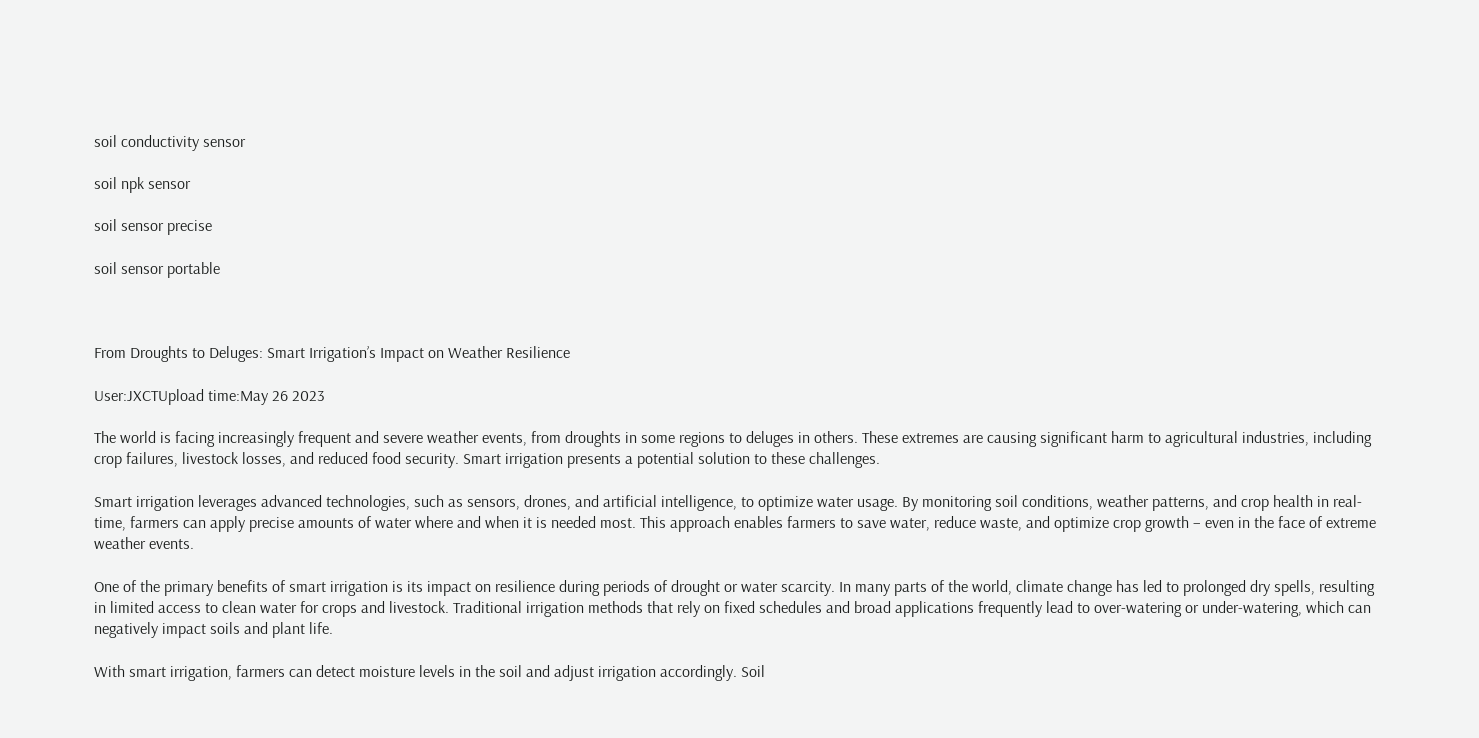soil conductivity sensor

soil npk sensor

soil sensor precise

soil sensor portable



From Droughts to Deluges: Smart Irrigation’s Impact on Weather Resilience

User:JXCTUpload time:May 26 2023

The world is facing increasingly frequent and severe weather events, from droughts in some regions to deluges in others. These extremes are causing significant harm to agricultural industries, including crop failures, livestock losses, and reduced food security. Smart irrigation presents a potential solution to these challenges.

Smart irrigation leverages advanced technologies, such as sensors, drones, and artificial intelligence, to optimize water usage. By monitoring soil conditions, weather patterns, and crop health in real-time, farmers can apply precise amounts of water where and when it is needed most. This approach enables farmers to save water, reduce waste, and optimize crop growth – even in the face of extreme weather events.

One of the primary benefits of smart irrigation is its impact on resilience during periods of drought or water scarcity. In many parts of the world, climate change has led to prolonged dry spells, resulting in limited access to clean water for crops and livestock. Traditional irrigation methods that rely on fixed schedules and broad applications frequently lead to over-watering or under-watering, which can negatively impact soils and plant life.

With smart irrigation, farmers can detect moisture levels in the soil and adjust irrigation accordingly. Soil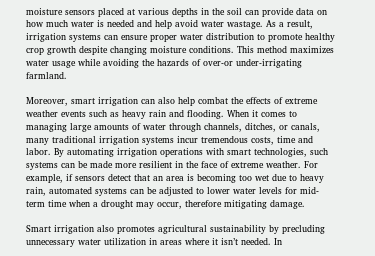moisture sensors placed at various depths in the soil can provide data on how much water is needed and help avoid water wastage. As a result, irrigation systems can ensure proper water distribution to promote healthy crop growth despite changing moisture conditions. This method maximizes water usage while avoiding the hazards of over-or under-irrigating farmland.

Moreover, smart irrigation can also help combat the effects of extreme weather events such as heavy rain and flooding. When it comes to managing large amounts of water through channels, ditches, or canals, many traditional irrigation systems incur tremendous costs, time and labor. By automating irrigation operations with smart technologies, such systems can be made more resilient in the face of extreme weather. For example, if sensors detect that an area is becoming too wet due to heavy rain, automated systems can be adjusted to lower water levels for mid-term time when a drought may occur, therefore mitigating damage.

Smart irrigation also promotes agricultural sustainability by precluding unnecessary water utilization in areas where it isn’t needed. In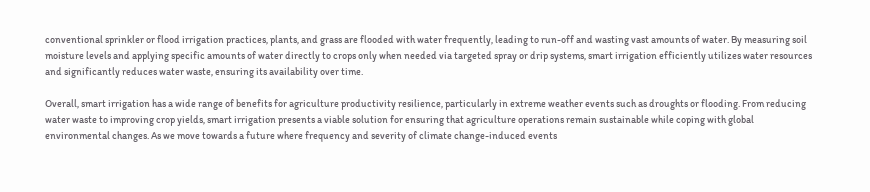conventional sprinkler or flood irrigation practices, plants, and grass are flooded with water frequently, leading to run-off and wasting vast amounts of water. By measuring soil moisture levels and applying specific amounts of water directly to crops only when needed via targeted spray or drip systems, smart irrigation efficiently utilizes water resources and significantly reduces water waste, ensuring its availability over time.

Overall, smart irrigation has a wide range of benefits for agriculture productivity resilience, particularly in extreme weather events such as droughts or flooding. From reducing water waste to improving crop yields, smart irrigation presents a viable solution for ensuring that agriculture operations remain sustainable while coping with global environmental changes. As we move towards a future where frequency and severity of climate change-induced events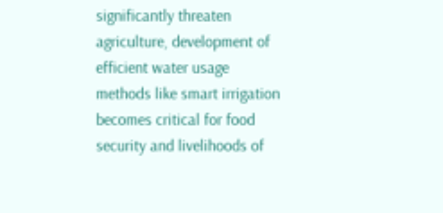significantly threaten agriculture, development of efficient water usage methods like smart irrigation becomes critical for food security and livelihoods of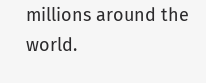millions around the world.